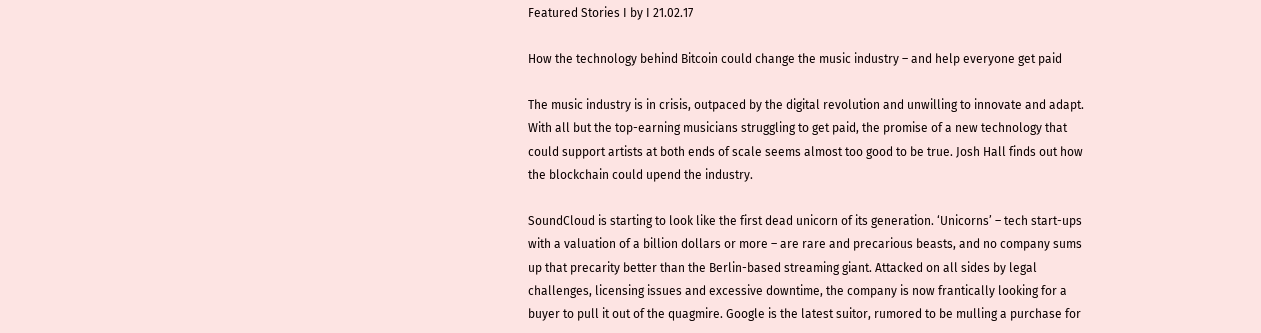Featured Stories I by I 21.02.17

How the technology behind Bitcoin could change the music industry – and help everyone get paid

The music industry is in crisis, outpaced by the digital revolution and unwilling to innovate and adapt. With all but the top-earning musicians struggling to get paid, the promise of a new technology that could support artists at both ends of scale seems almost too good to be true. Josh Hall finds out how the blockchain could upend the industry.

SoundCloud is starting to look like the first dead unicorn of its generation. ‘Unicorns’ – tech start-ups with a valuation of a billion dollars or more – are rare and precarious beasts, and no company sums up that precarity better than the Berlin-based streaming giant. Attacked on all sides by legal challenges, licensing issues and excessive downtime, the company is now frantically looking for a buyer to pull it out of the quagmire. Google is the latest suitor, rumored to be mulling a purchase for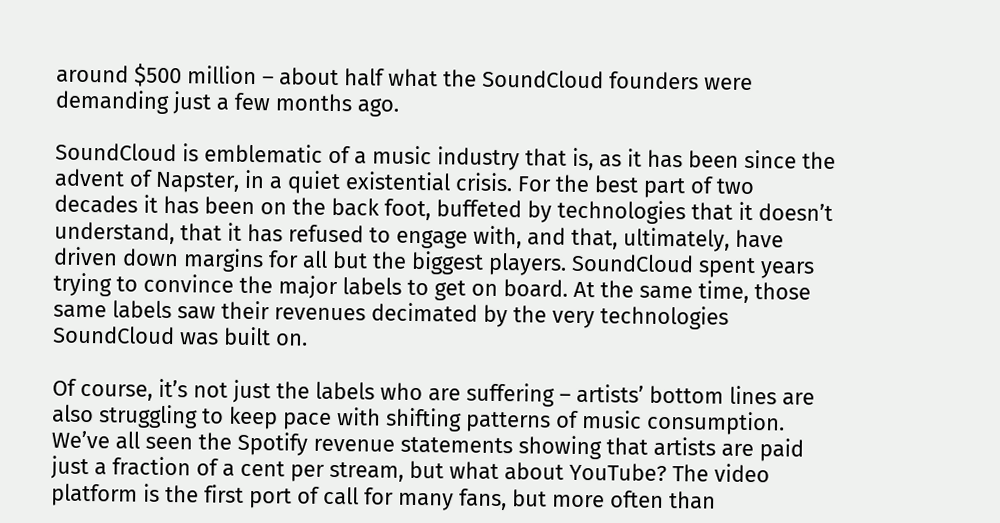around $500 million – about half what the SoundCloud founders were demanding just a few months ago.

SoundCloud is emblematic of a music industry that is, as it has been since the advent of Napster, in a quiet existential crisis. For the best part of two decades it has been on the back foot, buffeted by technologies that it doesn’t understand, that it has refused to engage with, and that, ultimately, have driven down margins for all but the biggest players. SoundCloud spent years trying to convince the major labels to get on board. At the same time, those same labels saw their revenues decimated by the very technologies SoundCloud was built on.

Of course, it’s not just the labels who are suffering – artists’ bottom lines are also struggling to keep pace with shifting patterns of music consumption. We’ve all seen the Spotify revenue statements showing that artists are paid just a fraction of a cent per stream, but what about YouTube? The video platform is the first port of call for many fans, but more often than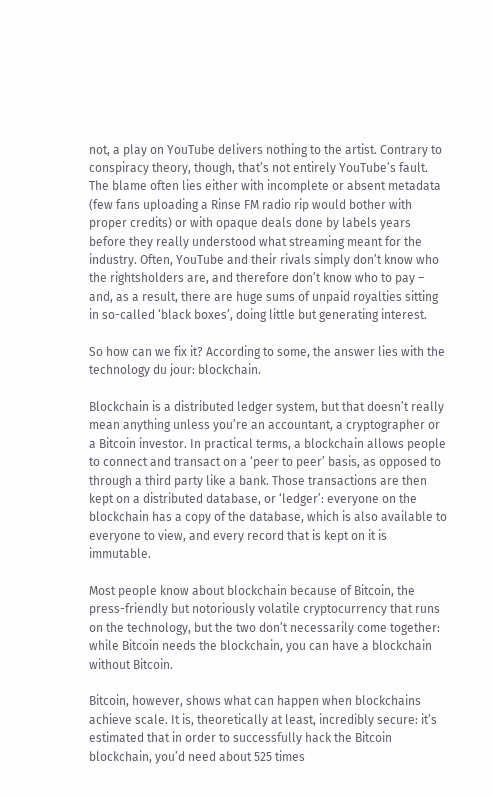not, a play on YouTube delivers nothing to the artist. Contrary to conspiracy theory, though, that’s not entirely YouTube’s fault. The blame often lies either with incomplete or absent metadata (few fans uploading a Rinse FM radio rip would bother with proper credits) or with opaque deals done by labels years before they really understood what streaming meant for the industry. Often, YouTube and their rivals simply don’t know who the rightsholders are, and therefore don’t know who to pay – and, as a result, there are huge sums of unpaid royalties sitting in so-called ‘black boxes’, doing little but generating interest.

So how can we fix it? According to some, the answer lies with the technology du jour: blockchain.

Blockchain is a distributed ledger system, but that doesn’t really mean anything unless you’re an accountant, a cryptographer or a Bitcoin investor. In practical terms, a blockchain allows people to connect and transact on a ‘peer to peer’ basis, as opposed to through a third party like a bank. Those transactions are then kept on a distributed database, or ‘ledger’: everyone on the blockchain has a copy of the database, which is also available to everyone to view, and every record that is kept on it is immutable.

Most people know about blockchain because of Bitcoin, the press-friendly but notoriously volatile cryptocurrency that runs on the technology, but the two don’t necessarily come together: while Bitcoin needs the blockchain, you can have a blockchain without Bitcoin.

Bitcoin, however, shows what can happen when blockchains achieve scale. It is, theoretically at least, incredibly secure: it’s estimated that in order to successfully hack the Bitcoin blockchain, you’d need about 525 times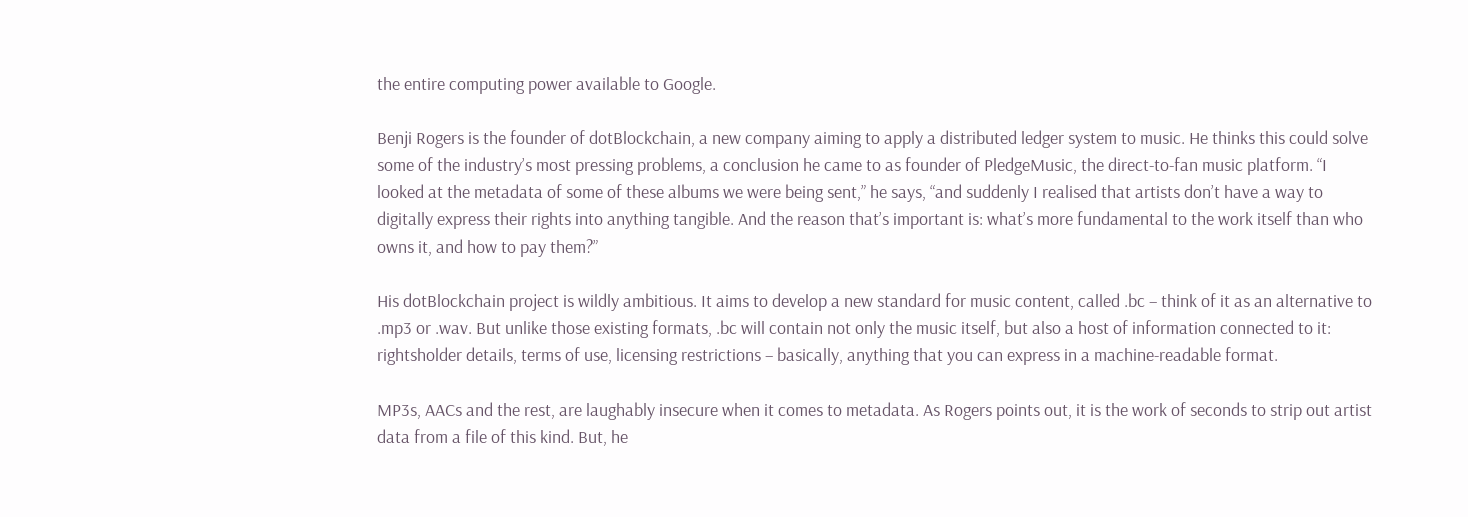the entire computing power available to Google.

Benji Rogers is the founder of dotBlockchain, a new company aiming to apply a distributed ledger system to music. He thinks this could solve some of the industry’s most pressing problems, a conclusion he came to as founder of PledgeMusic, the direct-to-fan music platform. “I looked at the metadata of some of these albums we were being sent,” he says, “and suddenly I realised that artists don’t have a way to digitally express their rights into anything tangible. And the reason that’s important is: what’s more fundamental to the work itself than who owns it, and how to pay them?”

His dotBlockchain project is wildly ambitious. It aims to develop a new standard for music content, called .bc – think of it as an alternative to .mp3 or .wav. But unlike those existing formats, .bc will contain not only the music itself, but also a host of information connected to it: rightsholder details, terms of use, licensing restrictions – basically, anything that you can express in a machine-readable format.

MP3s, AACs and the rest, are laughably insecure when it comes to metadata. As Rogers points out, it is the work of seconds to strip out artist data from a file of this kind. But, he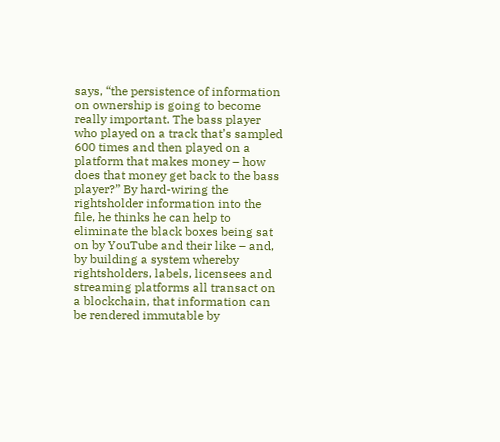says, “the persistence of information on ownership is going to become really important. The bass player who played on a track that’s sampled 600 times and then played on a platform that makes money – how does that money get back to the bass player?” By hard-wiring the rightsholder information into the file, he thinks he can help to eliminate the black boxes being sat on by YouTube and their like – and, by building a system whereby rightsholders, labels, licensees and streaming platforms all transact on a blockchain, that information can be rendered immutable by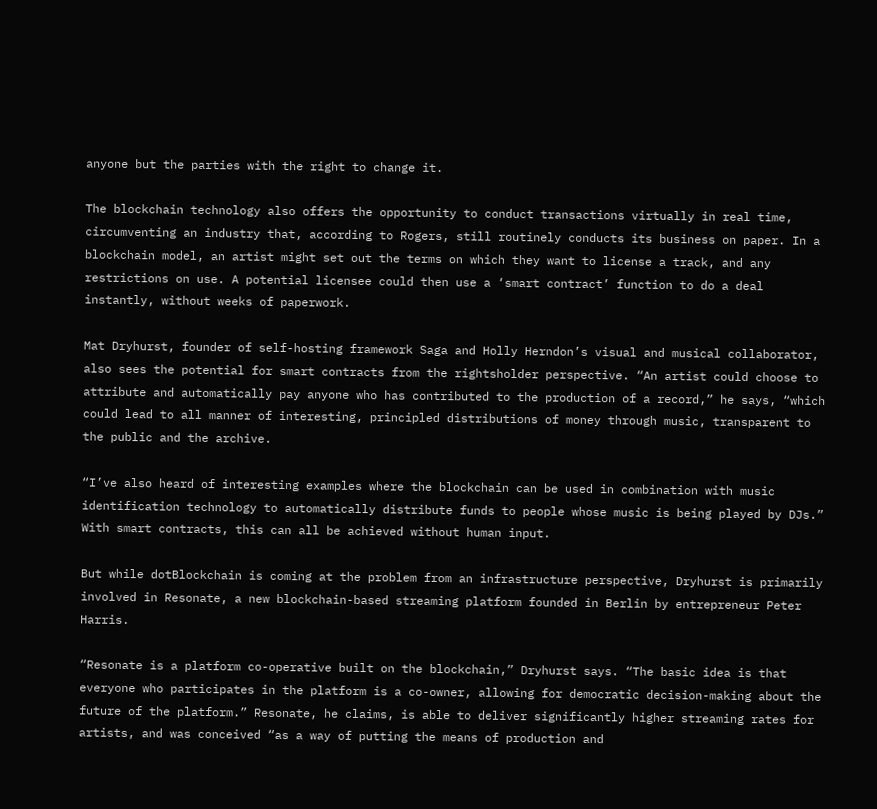anyone but the parties with the right to change it.

The blockchain technology also offers the opportunity to conduct transactions virtually in real time, circumventing an industry that, according to Rogers, still routinely conducts its business on paper. In a blockchain model, an artist might set out the terms on which they want to license a track, and any restrictions on use. A potential licensee could then use a ‘smart contract’ function to do a deal instantly, without weeks of paperwork.

Mat Dryhurst, founder of self-hosting framework Saga and Holly Herndon’s visual and musical collaborator, also sees the potential for smart contracts from the rightsholder perspective. “An artist could choose to attribute and automatically pay anyone who has contributed to the production of a record,” he says, “which could lead to all manner of interesting, principled distributions of money through music, transparent to the public and the archive.

“I’ve also heard of interesting examples where the blockchain can be used in combination with music identification technology to automatically distribute funds to people whose music is being played by DJs.” With smart contracts, this can all be achieved without human input.

But while dotBlockchain is coming at the problem from an infrastructure perspective, Dryhurst is primarily involved in Resonate, a new blockchain-based streaming platform founded in Berlin by entrepreneur Peter Harris.

“Resonate is a platform co-operative built on the blockchain,” Dryhurst says. “The basic idea is that everyone who participates in the platform is a co-owner, allowing for democratic decision-making about the future of the platform.” Resonate, he claims, is able to deliver significantly higher streaming rates for artists, and was conceived “as a way of putting the means of production and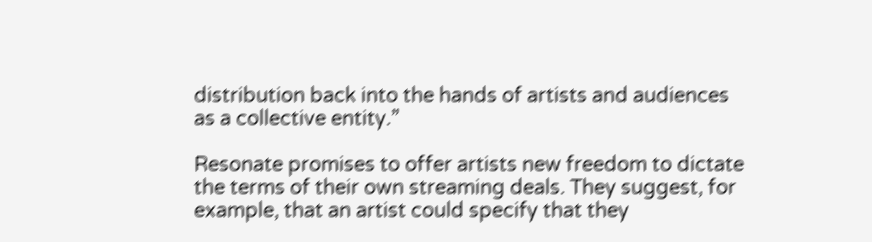distribution back into the hands of artists and audiences as a collective entity.”

Resonate promises to offer artists new freedom to dictate the terms of their own streaming deals. They suggest, for example, that an artist could specify that they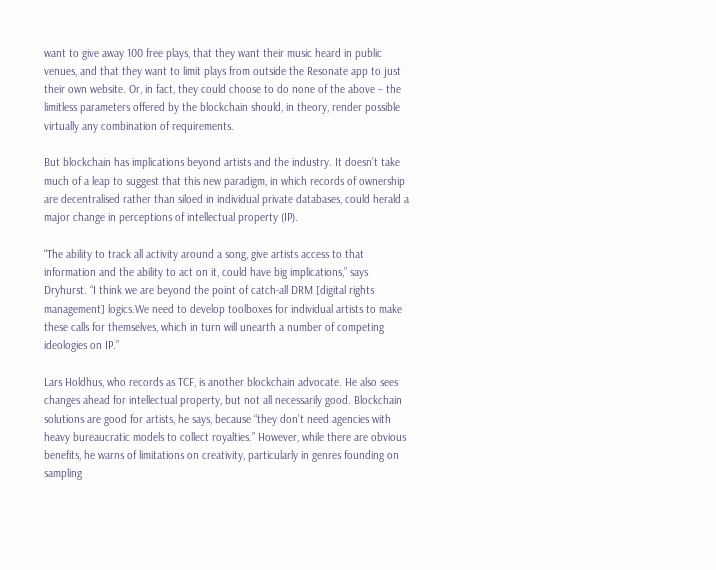want to give away 100 free plays, that they want their music heard in public venues, and that they want to limit plays from outside the Resonate app to just their own website. Or, in fact, they could choose to do none of the above – the limitless parameters offered by the blockchain should, in theory, render possible virtually any combination of requirements.

But blockchain has implications beyond artists and the industry. It doesn’t take much of a leap to suggest that this new paradigm, in which records of ownership are decentralised rather than siloed in individual private databases, could herald a major change in perceptions of intellectual property (IP).

“The ability to track all activity around a song, give artists access to that information and the ability to act on it, could have big implications,” says Dryhurst. “I think we are beyond the point of catch-all DRM [digital rights management] logics.We need to develop toolboxes for individual artists to make these calls for themselves, which in turn will unearth a number of competing ideologies on IP.”

Lars Holdhus, who records as TCF, is another blockchain advocate. He also sees changes ahead for intellectual property, but not all necessarily good. Blockchain solutions are good for artists, he says, because “they don’t need agencies with heavy bureaucratic models to collect royalties.” However, while there are obvious benefits, he warns of limitations on creativity, particularly in genres founding on sampling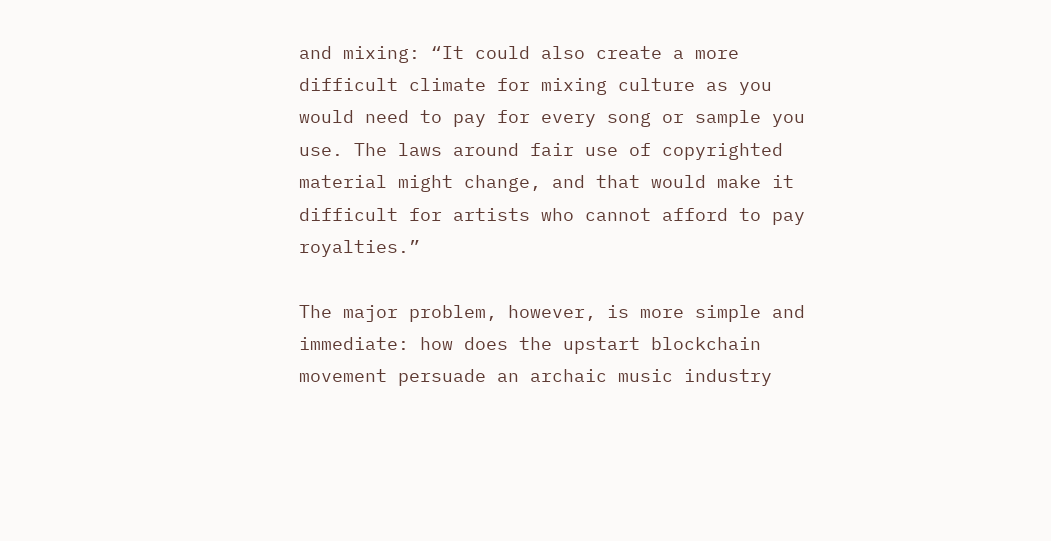and mixing: “It could also create a more difficult climate for mixing culture as you would need to pay for every song or sample you use. The laws around fair use of copyrighted material might change, and that would make it difficult for artists who cannot afford to pay royalties.”

The major problem, however, is more simple and immediate: how does the upstart blockchain movement persuade an archaic music industry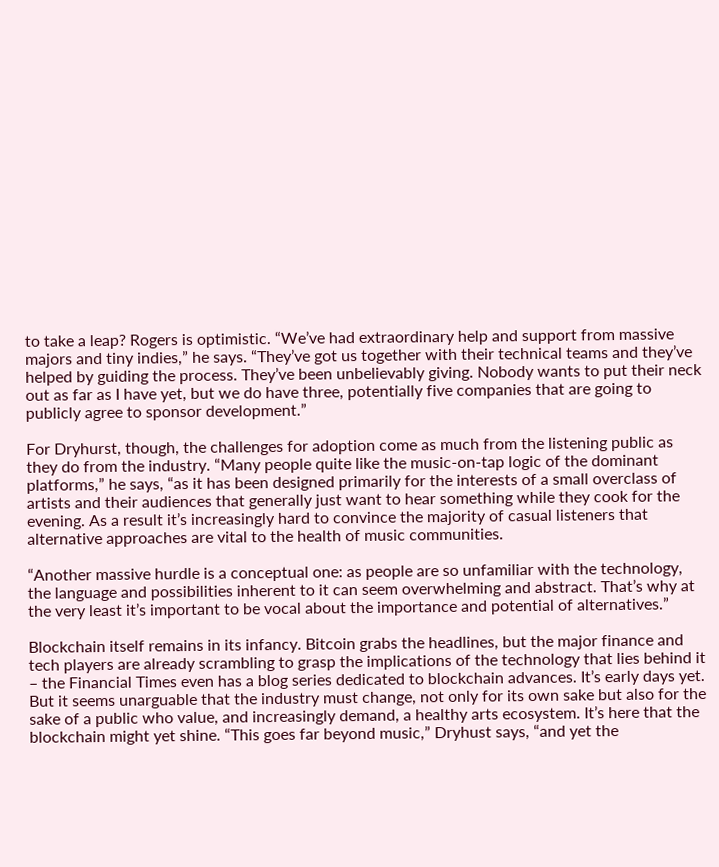to take a leap? Rogers is optimistic. “We’ve had extraordinary help and support from massive majors and tiny indies,” he says. “They’ve got us together with their technical teams and they’ve helped by guiding the process. They’ve been unbelievably giving. Nobody wants to put their neck out as far as I have yet, but we do have three, potentially five companies that are going to publicly agree to sponsor development.”

For Dryhurst, though, the challenges for adoption come as much from the listening public as they do from the industry. “Many people quite like the music-on-tap logic of the dominant platforms,” he says, “as it has been designed primarily for the interests of a small overclass of artists and their audiences that generally just want to hear something while they cook for the evening. As a result it’s increasingly hard to convince the majority of casual listeners that alternative approaches are vital to the health of music communities.

“Another massive hurdle is a conceptual one: as people are so unfamiliar with the technology, the language and possibilities inherent to it can seem overwhelming and abstract. That’s why at the very least it’s important to be vocal about the importance and potential of alternatives.”

Blockchain itself remains in its infancy. Bitcoin grabs the headlines, but the major finance and tech players are already scrambling to grasp the implications of the technology that lies behind it – the Financial Times even has a blog series dedicated to blockchain advances. It’s early days yet. But it seems unarguable that the industry must change, not only for its own sake but also for the sake of a public who value, and increasingly demand, a healthy arts ecosystem. It’s here that the blockchain might yet shine. “This goes far beyond music,” Dryhust says, “and yet the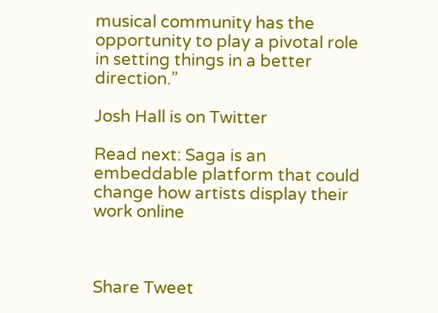musical community has the opportunity to play a pivotal role in setting things in a better direction.”

Josh Hall is on Twitter

Read next: Saga is an embeddable platform that could change how artists display their work online



Share Tweet